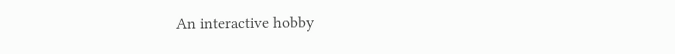An interactive hobby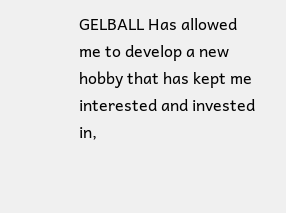GELBALL Has allowed me to develop a new hobby that has kept me interested and invested in,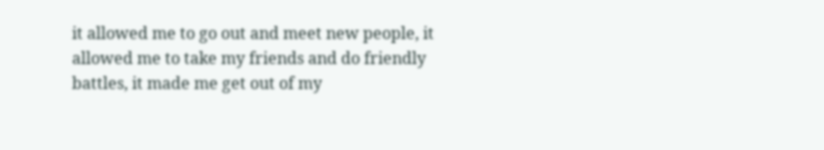it allowed me to go out and meet new people, it allowed me to take my friends and do friendly battles, it made me get out of my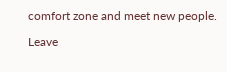comfort zone and meet new people.

Leave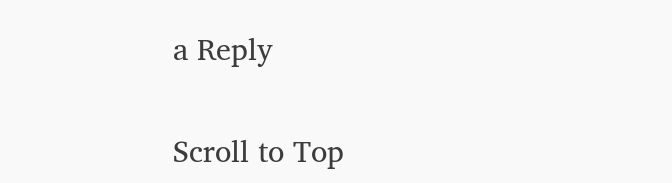a Reply

Scroll to Top